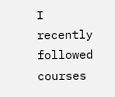I recently followed courses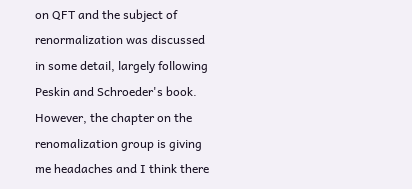on QFT and the subject of renormalization was discussed in some detail, largely following Peskin and Schroeder's book. However, the chapter on the renomalization group is giving me headaches and I think there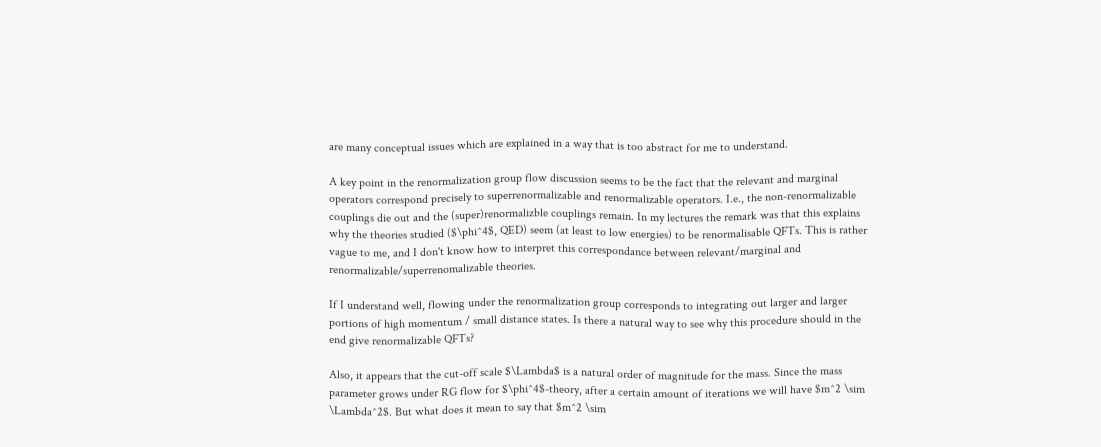are many conceptual issues which are explained in a way that is too abstract for me to understand.

A key point in the renormalization group flow discussion seems to be the fact that the relevant and marginal operators correspond precisely to superrenormalizable and renormalizable operators. I.e., the non-renormalizable couplings die out and the (super)renormalizble couplings remain. In my lectures the remark was that this explains why the theories studied ($\phi^4$, QED) seem (at least to low energies) to be renormalisable QFTs. This is rather vague to me, and I don't know how to interpret this correspondance between relevant/marginal and renormalizable/superrenomalizable theories.

If I understand well, flowing under the renormalization group corresponds to integrating out larger and larger portions of high momentum / small distance states. Is there a natural way to see why this procedure should in the end give renormalizable QFTs?

Also, it appears that the cut-off scale $\Lambda$ is a natural order of magnitude for the mass. Since the mass parameter grows under RG flow for $\phi^4$-theory, after a certain amount of iterations we will have $m^2 \sim \Lambda^2$. But what does it mean to say that $m^2 \sim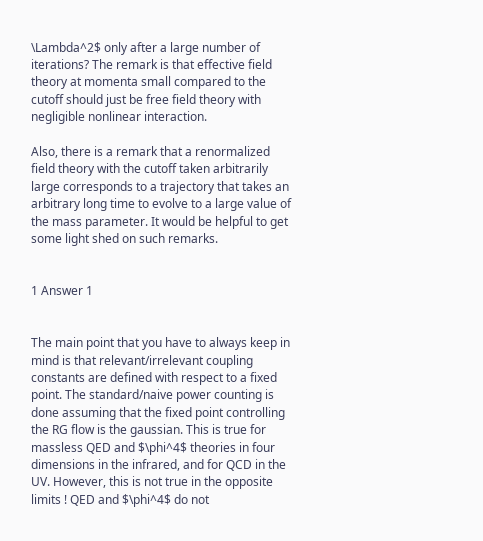\Lambda^2$ only after a large number of iterations? The remark is that effective field theory at momenta small compared to the cutoff should just be free field theory with negligible nonlinear interaction.

Also, there is a remark that a renormalized field theory with the cutoff taken arbitrarily large corresponds to a trajectory that takes an arbitrary long time to evolve to a large value of the mass parameter. It would be helpful to get some light shed on such remarks.


1 Answer 1


The main point that you have to always keep in mind is that relevant/irrelevant coupling constants are defined with respect to a fixed point. The standard/naive power counting is done assuming that the fixed point controlling the RG flow is the gaussian. This is true for massless QED and $\phi^4$ theories in four dimensions in the infrared, and for QCD in the UV. However, this is not true in the opposite limits ! QED and $\phi^4$ do not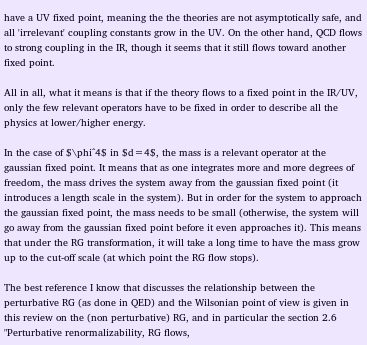have a UV fixed point, meaning the the theories are not asymptotically safe, and all 'irrelevant' coupling constants grow in the UV. On the other hand, QCD flows to strong coupling in the IR, though it seems that it still flows toward another fixed point.

All in all, what it means is that if the theory flows to a fixed point in the IR/UV, only the few relevant operators have to be fixed in order to describe all the physics at lower/higher energy.

In the case of $\phi^4$ in $d=4$, the mass is a relevant operator at the gaussian fixed point. It means that as one integrates more and more degrees of freedom, the mass drives the system away from the gaussian fixed point (it introduces a length scale in the system). But in order for the system to approach the gaussian fixed point, the mass needs to be small (otherwise, the system will go away from the gaussian fixed point before it even approaches it). This means that under the RG transformation, it will take a long time to have the mass grow up to the cut-off scale (at which point the RG flow stops).

The best reference I know that discusses the relationship between the perturbative RG (as done in QED) and the Wilsonian point of view is given in this review on the (non perturbative) RG, and in particular the section 2.6 "Perturbative renormalizability, RG flows,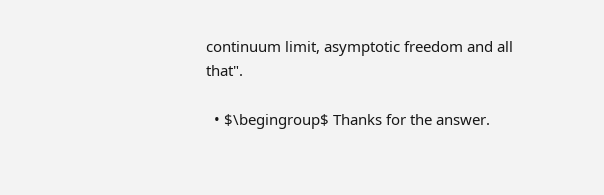continuum limit, asymptotic freedom and all that".

  • $\begingroup$ Thanks for the answer.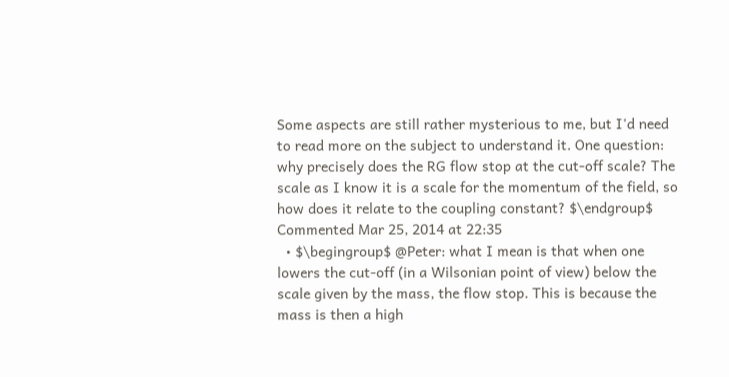Some aspects are still rather mysterious to me, but I'd need to read more on the subject to understand it. One question: why precisely does the RG flow stop at the cut-off scale? The scale as I know it is a scale for the momentum of the field, so how does it relate to the coupling constant? $\endgroup$ Commented Mar 25, 2014 at 22:35
  • $\begingroup$ @Peter: what I mean is that when one lowers the cut-off (in a Wilsonian point of view) below the scale given by the mass, the flow stop. This is because the mass is then a high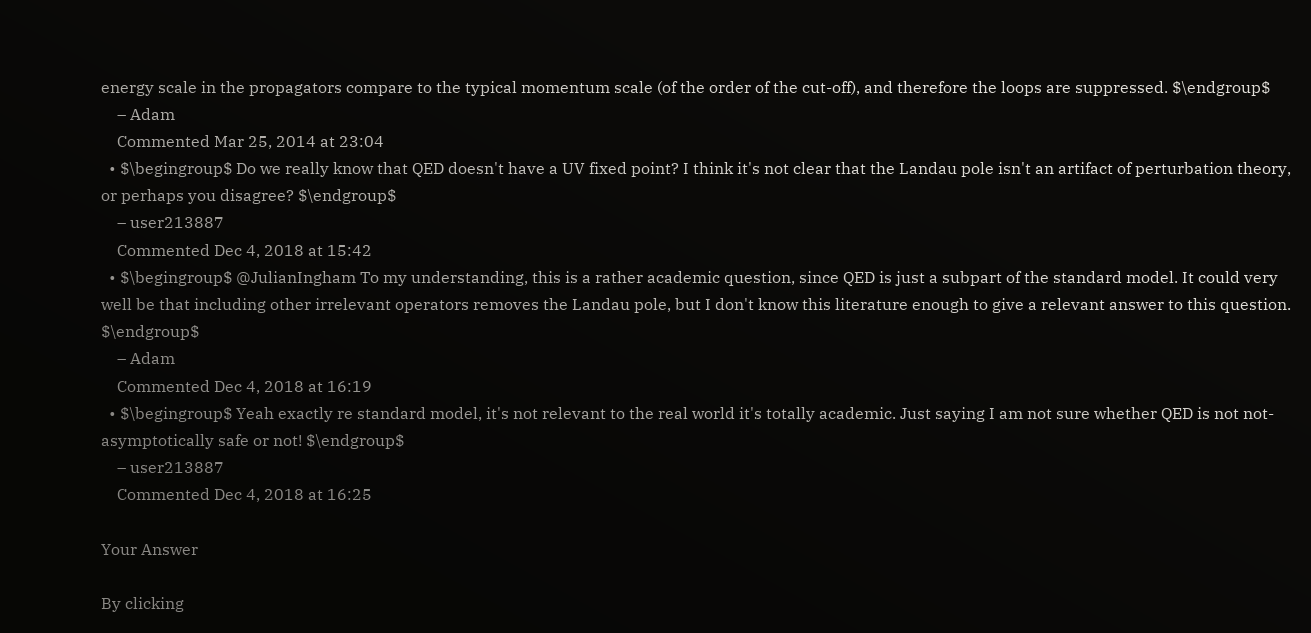energy scale in the propagators compare to the typical momentum scale (of the order of the cut-off), and therefore the loops are suppressed. $\endgroup$
    – Adam
    Commented Mar 25, 2014 at 23:04
  • $\begingroup$ Do we really know that QED doesn't have a UV fixed point? I think it's not clear that the Landau pole isn't an artifact of perturbation theory, or perhaps you disagree? $\endgroup$
    – user213887
    Commented Dec 4, 2018 at 15:42
  • $\begingroup$ @JulianIngham To my understanding, this is a rather academic question, since QED is just a subpart of the standard model. It could very well be that including other irrelevant operators removes the Landau pole, but I don't know this literature enough to give a relevant answer to this question. $\endgroup$
    – Adam
    Commented Dec 4, 2018 at 16:19
  • $\begingroup$ Yeah exactly re standard model, it's not relevant to the real world it's totally academic. Just saying I am not sure whether QED is not not-asymptotically safe or not! $\endgroup$
    – user213887
    Commented Dec 4, 2018 at 16:25

Your Answer

By clicking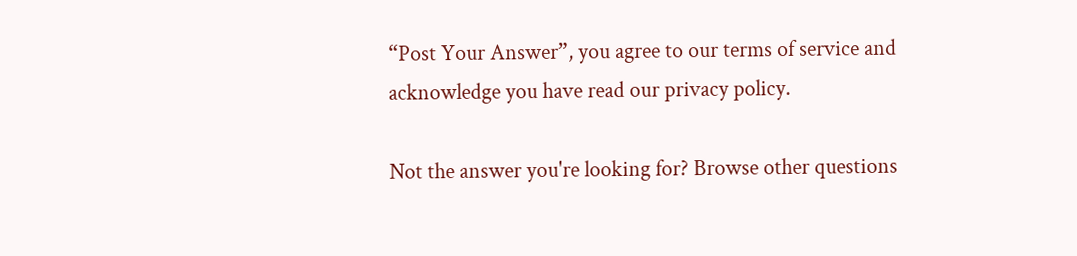“Post Your Answer”, you agree to our terms of service and acknowledge you have read our privacy policy.

Not the answer you're looking for? Browse other questions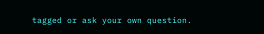tagged or ask your own question.